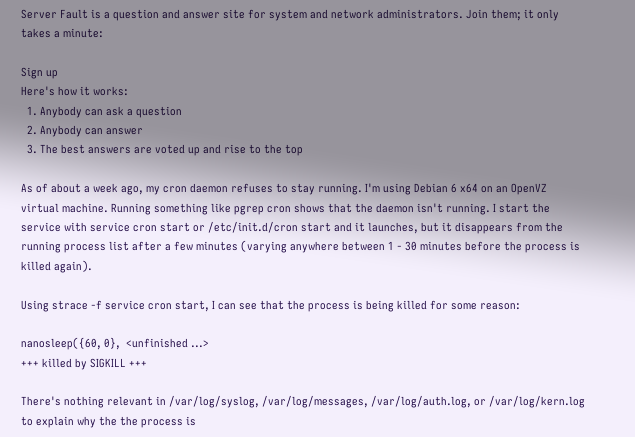Server Fault is a question and answer site for system and network administrators. Join them; it only takes a minute:

Sign up
Here's how it works:
  1. Anybody can ask a question
  2. Anybody can answer
  3. The best answers are voted up and rise to the top

As of about a week ago, my cron daemon refuses to stay running. I'm using Debian 6 x64 on an OpenVZ virtual machine. Running something like pgrep cron shows that the daemon isn't running. I start the service with service cron start or /etc/init.d/cron start and it launches, but it disappears from the running process list after a few minutes (varying anywhere between 1 - 30 minutes before the process is killed again).

Using strace -f service cron start, I can see that the process is being killed for some reason:

nanosleep({60, 0},  <unfinished ...>
+++ killed by SIGKILL +++

There's nothing relevant in /var/log/syslog, /var/log/messages, /var/log/auth.log, or /var/log/kern.log to explain why the the process is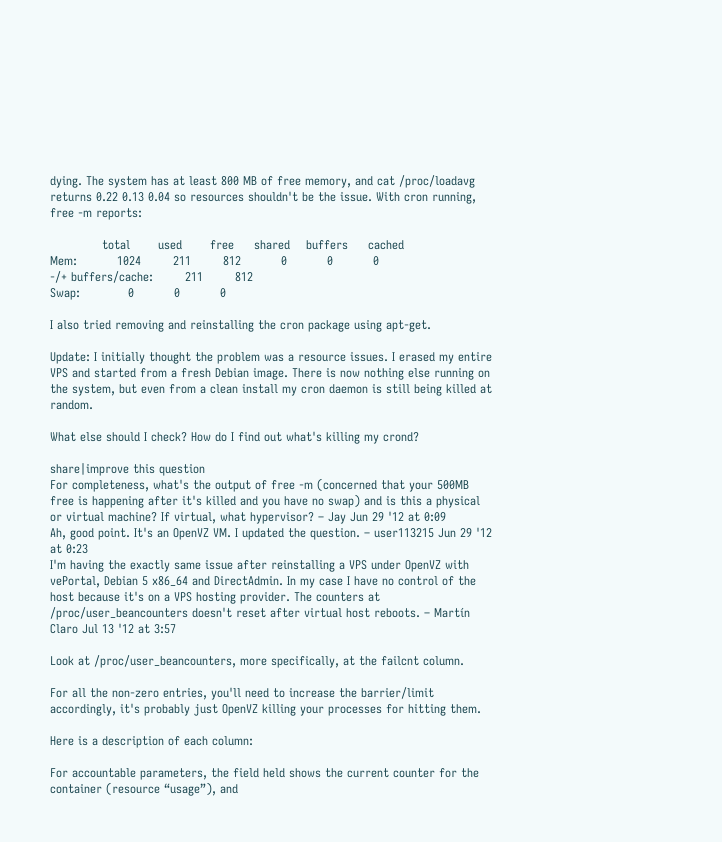dying. The system has at least 800 MB of free memory, and cat /proc/loadavg returns 0.22 0.13 0.04 so resources shouldn't be the issue. With cron running, free -m reports:

             total       used       free     shared    buffers     cached
Mem:          1024        211        812          0          0          0
-/+ buffers/cache:        211        812
Swap:            0          0          0

I also tried removing and reinstalling the cron package using apt-get.

Update: I initially thought the problem was a resource issues. I erased my entire VPS and started from a fresh Debian image. There is now nothing else running on the system, but even from a clean install my cron daemon is still being killed at random.

What else should I check? How do I find out what's killing my crond?

share|improve this question
For completeness, what's the output of free -m (concerned that your 500MB free is happening after it's killed and you have no swap) and is this a physical or virtual machine? If virtual, what hypervisor? – Jay Jun 29 '12 at 0:09
Ah, good point. It's an OpenVZ VM. I updated the question. – user113215 Jun 29 '12 at 0:23
I'm having the exactly same issue after reinstalling a VPS under OpenVZ with vePortal, Debian 5 x86_64 and DirectAdmin. In my case I have no control of the host because it's on a VPS hosting provider. The counters at /proc/user_beancounters doesn't reset after virtual host reboots. – Martín Claro Jul 13 '12 at 3:57

Look at /proc/user_beancounters, more specifically, at the failcnt column.

For all the non-zero entries, you'll need to increase the barrier/limit accordingly, it's probably just OpenVZ killing your processes for hitting them.

Here is a description of each column:

For accountable parameters, the field held shows the current counter for the container (resource “usage”), and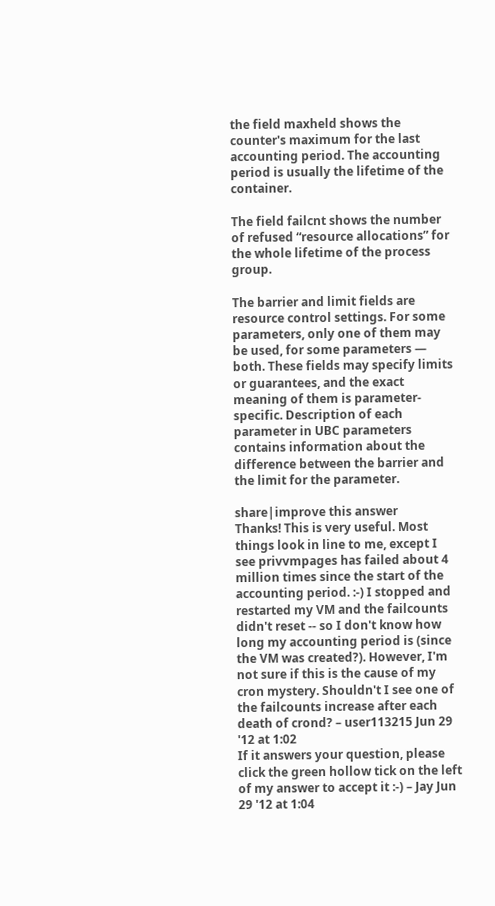the field maxheld shows the counter's maximum for the last accounting period. The accounting period is usually the lifetime of the container.

The field failcnt shows the number of refused “resource allocations” for the whole lifetime of the process group.

The barrier and limit fields are resource control settings. For some parameters, only one of them may be used, for some parameters — both. These fields may specify limits or guarantees, and the exact meaning of them is parameter-specific. Description of each parameter in UBC parameters contains information about the difference between the barrier and the limit for the parameter.

share|improve this answer
Thanks! This is very useful. Most things look in line to me, except I see privvmpages has failed about 4 million times since the start of the accounting period. :-) I stopped and restarted my VM and the failcounts didn't reset -- so I don't know how long my accounting period is (since the VM was created?). However, I'm not sure if this is the cause of my cron mystery. Shouldn't I see one of the failcounts increase after each death of crond? – user113215 Jun 29 '12 at 1:02
If it answers your question, please click the green hollow tick on the left of my answer to accept it :-) – Jay Jun 29 '12 at 1:04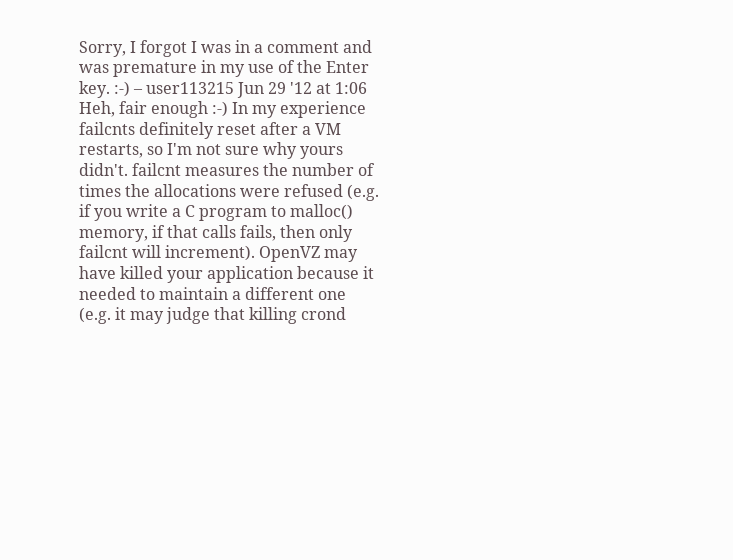Sorry, I forgot I was in a comment and was premature in my use of the Enter key. :-) – user113215 Jun 29 '12 at 1:06
Heh, fair enough :-) In my experience failcnts definitely reset after a VM restarts, so I'm not sure why yours didn't. failcnt measures the number of times the allocations were refused (e.g. if you write a C program to malloc() memory, if that calls fails, then only failcnt will increment). OpenVZ may have killed your application because it needed to maintain a different one (e.g. it may judge that killing crond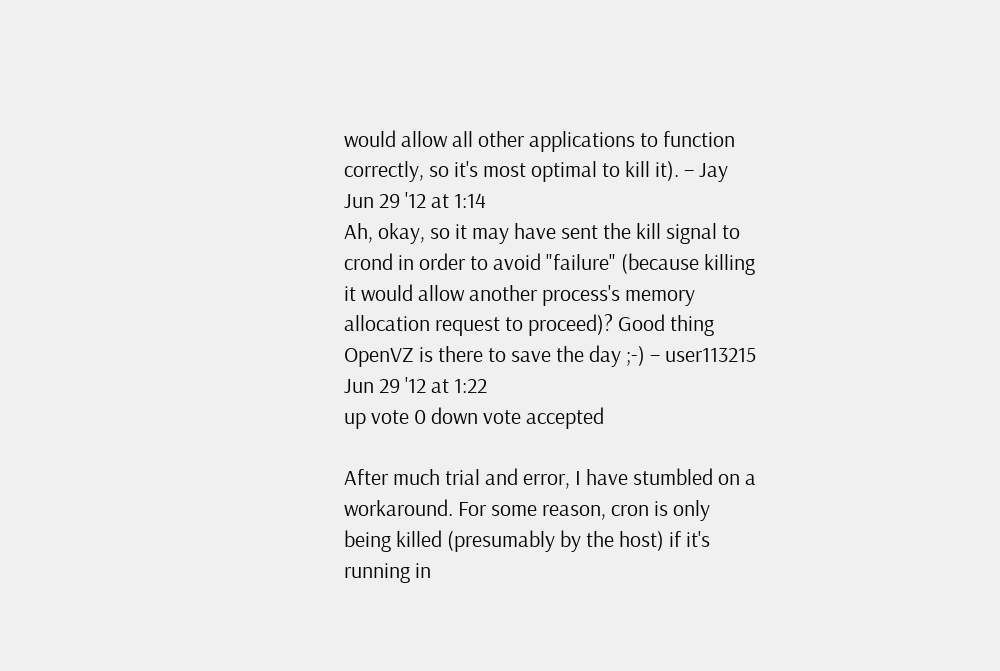would allow all other applications to function correctly, so it's most optimal to kill it). – Jay Jun 29 '12 at 1:14
Ah, okay, so it may have sent the kill signal to crond in order to avoid "failure" (because killing it would allow another process's memory allocation request to proceed)? Good thing OpenVZ is there to save the day ;-) – user113215 Jun 29 '12 at 1:22
up vote 0 down vote accepted

After much trial and error, I have stumbled on a workaround. For some reason, cron is only being killed (presumably by the host) if it's running in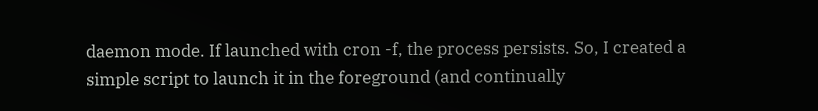daemon mode. If launched with cron -f, the process persists. So, I created a simple script to launch it in the foreground (and continually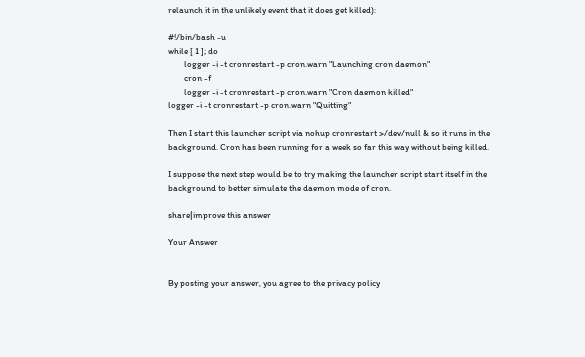relaunch it in the unlikely event that it does get killed):

#!/bin/bash -u
while [ 1 ]; do
        logger -i -t cronrestart -p cron.warn "Launching cron daemon"
        cron -f
        logger -i -t cronrestart -p cron.warn "Cron daemon killed"
logger -i -t cronrestart -p cron.warn "Quitting"

Then I start this launcher script via nohup cronrestart >/dev/null & so it runs in the background. Cron has been running for a week so far this way without being killed.

I suppose the next step would be to try making the launcher script start itself in the background to better simulate the daemon mode of cron.

share|improve this answer

Your Answer


By posting your answer, you agree to the privacy policy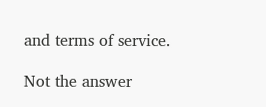and terms of service.

Not the answer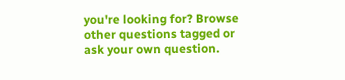you're looking for? Browse other questions tagged or ask your own question.